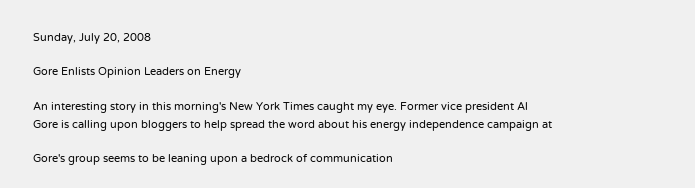Sunday, July 20, 2008

Gore Enlists Opinion Leaders on Energy

An interesting story in this morning's New York Times caught my eye. Former vice president Al Gore is calling upon bloggers to help spread the word about his energy independence campaign at

Gore's group seems to be leaning upon a bedrock of communication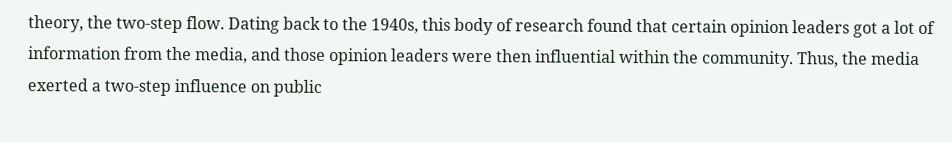theory, the two-step flow. Dating back to the 1940s, this body of research found that certain opinion leaders got a lot of information from the media, and those opinion leaders were then influential within the community. Thus, the media exerted a two-step influence on public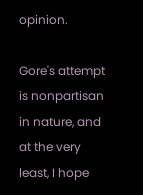opinion.

Gore's attempt is nonpartisan in nature, and at the very least, I hope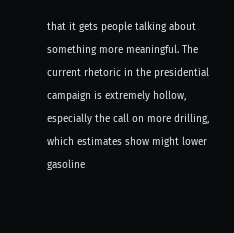that it gets people talking about something more meaningful. The current rhetoric in the presidential campaign is extremely hollow, especially the call on more drilling, which estimates show might lower gasoline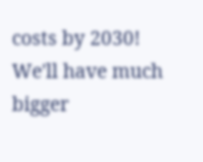costs by 2030! We'll have much bigger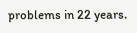problems in 22 years.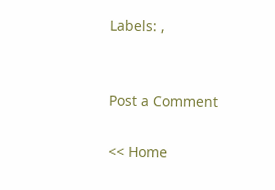Labels: ,


Post a Comment

<< Home